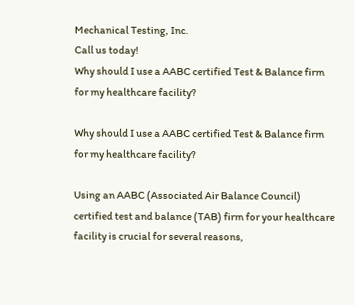Mechanical Testing, Inc.
Call us today!
Why should I use a AABC certified Test & Balance firm for my healthcare facility?

Why should I use a AABC certified Test & Balance firm for my healthcare facility?

Using an AABC (Associated Air Balance Council) certified test and balance (TAB) firm for your healthcare facility is crucial for several reasons,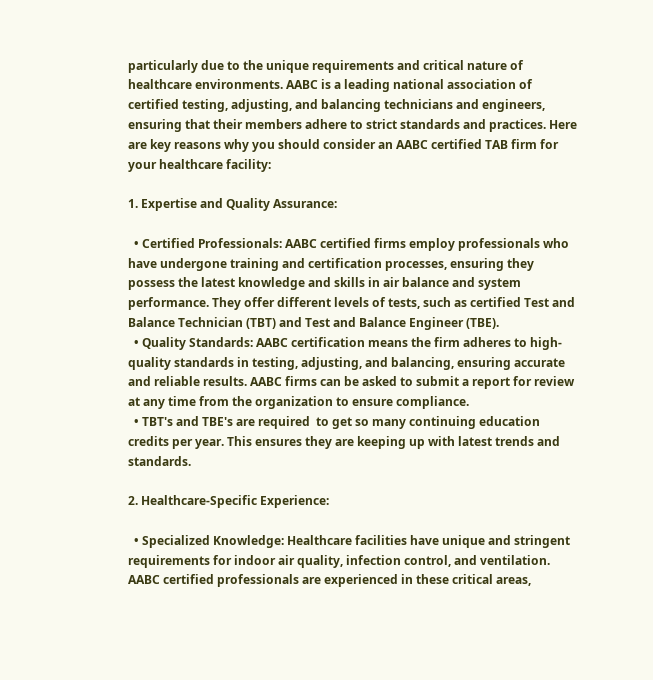particularly due to the unique requirements and critical nature of healthcare environments. AABC is a leading national association of certified testing, adjusting, and balancing technicians and engineers, ensuring that their members adhere to strict standards and practices. Here are key reasons why you should consider an AABC certified TAB firm for your healthcare facility:

1. Expertise and Quality Assurance:

  • Certified Professionals: AABC certified firms employ professionals who have undergone training and certification processes, ensuring they possess the latest knowledge and skills in air balance and system performance. They offer different levels of tests, such as certified Test and Balance Technician (TBT) and Test and Balance Engineer (TBE).
  • Quality Standards: AABC certification means the firm adheres to high-quality standards in testing, adjusting, and balancing, ensuring accurate and reliable results. AABC firms can be asked to submit a report for review at any time from the organization to ensure compliance.
  • TBT's and TBE's are required  to get so many continuing education credits per year. This ensures they are keeping up with latest trends and standards.

2. Healthcare-Specific Experience:

  • Specialized Knowledge: Healthcare facilities have unique and stringent requirements for indoor air quality, infection control, and ventilation. AABC certified professionals are experienced in these critical areas,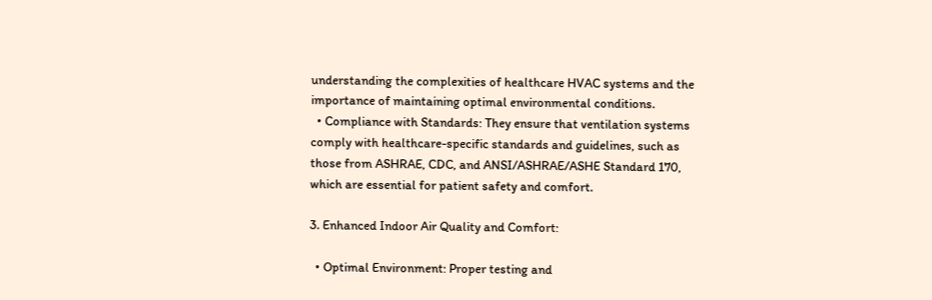understanding the complexities of healthcare HVAC systems and the importance of maintaining optimal environmental conditions.
  • Compliance with Standards: They ensure that ventilation systems comply with healthcare-specific standards and guidelines, such as those from ASHRAE, CDC, and ANSI/ASHRAE/ASHE Standard 170, which are essential for patient safety and comfort.

3. Enhanced Indoor Air Quality and Comfort:

  • Optimal Environment: Proper testing and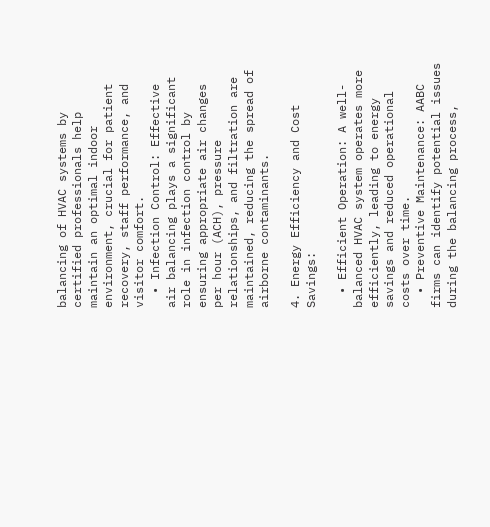balancing of HVAC systems by certified professionals help maintain an optimal indoor environment, crucial for patient recovery, staff performance, and visitor comfort.
  • Infection Control: Effective air balancing plays a significant role in infection control by ensuring appropriate air changes per hour (ACH), pressure relationships, and filtration are maintained, reducing the spread of airborne contaminants.

4. Energy Efficiency and Cost Savings:

  • Efficient Operation: A well-balanced HVAC system operates more efficiently, leading to energy savings and reduced operational costs over time.
  • Preventive Maintenance: AABC firms can identify potential issues during the balancing process,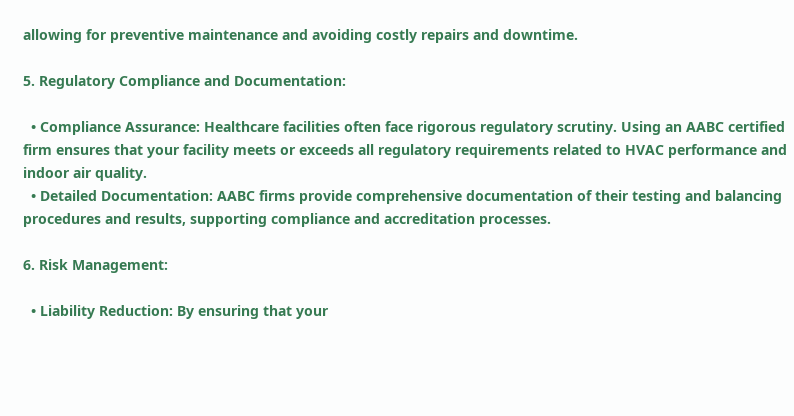allowing for preventive maintenance and avoiding costly repairs and downtime.

5. Regulatory Compliance and Documentation:

  • Compliance Assurance: Healthcare facilities often face rigorous regulatory scrutiny. Using an AABC certified firm ensures that your facility meets or exceeds all regulatory requirements related to HVAC performance and indoor air quality.
  • Detailed Documentation: AABC firms provide comprehensive documentation of their testing and balancing procedures and results, supporting compliance and accreditation processes.

6. Risk Management:

  • Liability Reduction: By ensuring that your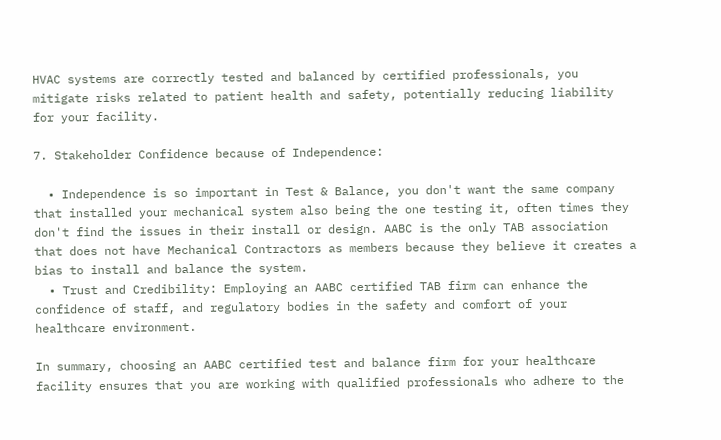HVAC systems are correctly tested and balanced by certified professionals, you mitigate risks related to patient health and safety, potentially reducing liability for your facility.

7. Stakeholder Confidence because of Independence:

  • Independence is so important in Test & Balance, you don't want the same company that installed your mechanical system also being the one testing it, often times they don't find the issues in their install or design. AABC is the only TAB association that does not have Mechanical Contractors as members because they believe it creates a bias to install and balance the system.
  • Trust and Credibility: Employing an AABC certified TAB firm can enhance the confidence of staff, and regulatory bodies in the safety and comfort of your healthcare environment.

In summary, choosing an AABC certified test and balance firm for your healthcare facility ensures that you are working with qualified professionals who adhere to the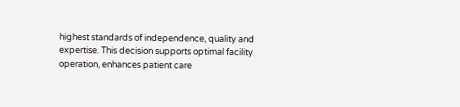highest standards of independence, quality and expertise. This decision supports optimal facility operation, enhances patient care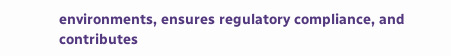environments, ensures regulatory compliance, and contributes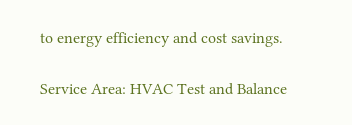to energy efficiency and cost savings.

Service Area: HVAC Test and Balance